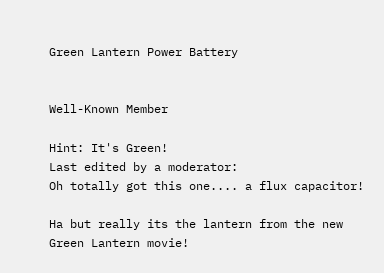Green Lantern Power Battery


Well-Known Member

Hint: It's Green!
Last edited by a moderator:
Oh totally got this one.... a flux capacitor!

Ha but really its the lantern from the new Green Lantern movie!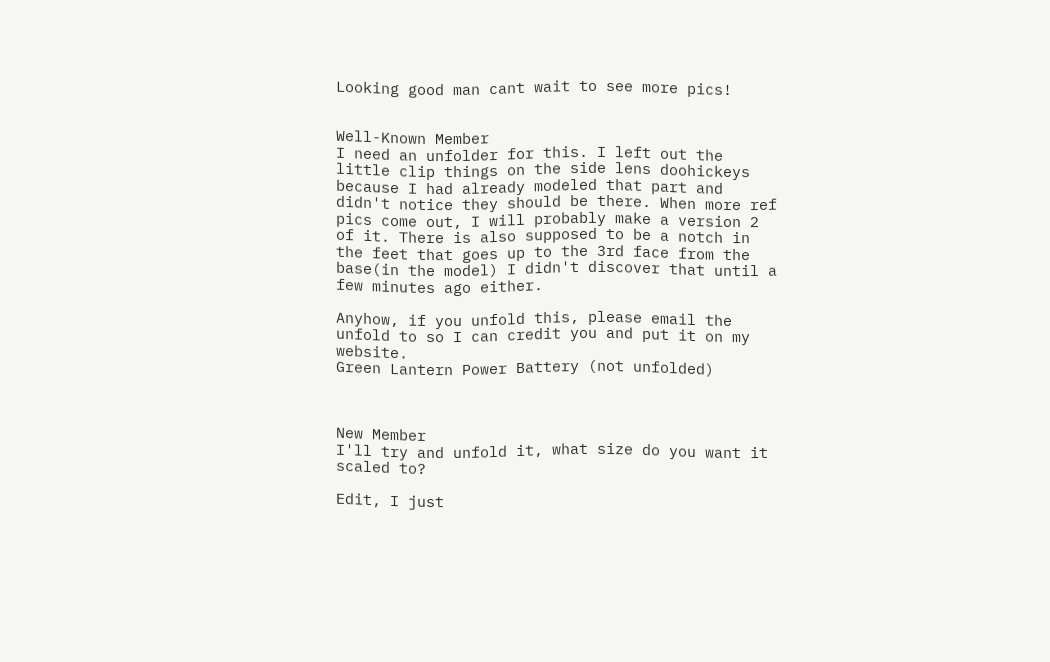Looking good man cant wait to see more pics!


Well-Known Member
I need an unfolder for this. I left out the little clip things on the side lens doohickeys because I had already modeled that part and didn't notice they should be there. When more ref pics come out, I will probably make a version 2 of it. There is also supposed to be a notch in the feet that goes up to the 3rd face from the base(in the model) I didn't discover that until a few minutes ago either.

Anyhow, if you unfold this, please email the unfold to so I can credit you and put it on my website.
Green Lantern Power Battery (not unfolded)



New Member
I'll try and unfold it, what size do you want it scaled to?

Edit, I just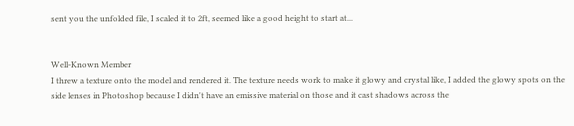sent you the unfolded file, I scaled it to 2ft, seemed like a good height to start at...


Well-Known Member
I threw a texture onto the model and rendered it. The texture needs work to make it glowy and crystal like, I added the glowy spots on the side lenses in Photoshop because I didn't have an emissive material on those and it cast shadows across the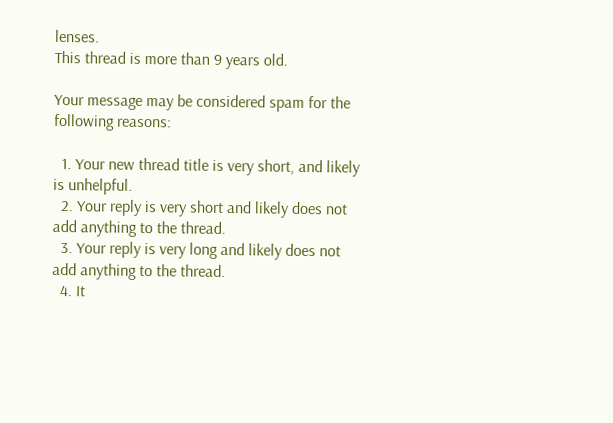lenses.
This thread is more than 9 years old.

Your message may be considered spam for the following reasons:

  1. Your new thread title is very short, and likely is unhelpful.
  2. Your reply is very short and likely does not add anything to the thread.
  3. Your reply is very long and likely does not add anything to the thread.
  4. It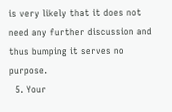is very likely that it does not need any further discussion and thus bumping it serves no purpose.
  5. Your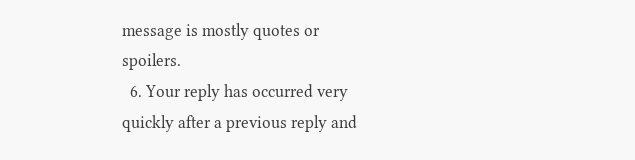message is mostly quotes or spoilers.
  6. Your reply has occurred very quickly after a previous reply and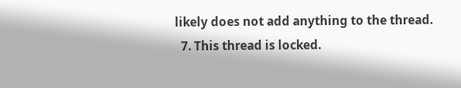likely does not add anything to the thread.
  7. This thread is locked.